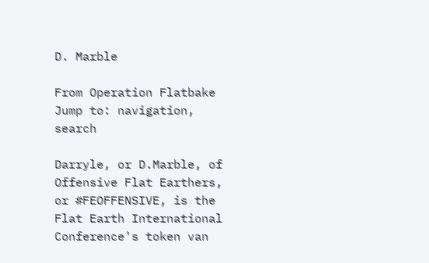D. Marble

From Operation Flatbake
Jump to: navigation, search

Darryle, or D.Marble, of Offensive Flat Earthers, or #FEOFFENSIVE, is the Flat Earth International Conference's token van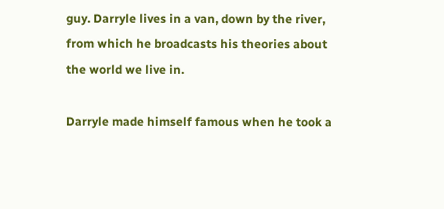guy. Darryle lives in a van, down by the river, from which he broadcasts his theories about the world we live in.

Darryle made himself famous when he took a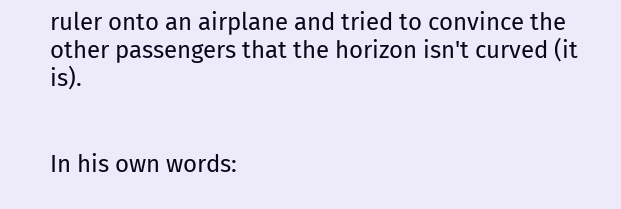ruler onto an airplane and tried to convince the other passengers that the horizon isn't curved (it is).


In his own words: